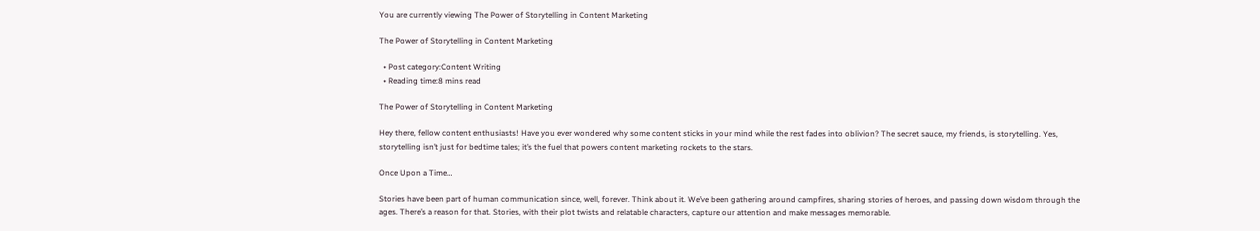You are currently viewing The Power of Storytelling in Content Marketing

The Power of Storytelling in Content Marketing

  • Post category:Content Writing
  • Reading time:8 mins read

The Power of Storytelling in Content Marketing

Hey there, fellow content enthusiasts! Have you ever wondered why some content sticks in your mind while the rest fades into oblivion? The secret sauce, my friends, is storytelling. Yes, storytelling isn’t just for bedtime tales; it’s the fuel that powers content marketing rockets to the stars.

Once Upon a Time…

Stories have been part of human communication since, well, forever. Think about it. We’ve been gathering around campfires, sharing stories of heroes, and passing down wisdom through the ages. There’s a reason for that. Stories, with their plot twists and relatable characters, capture our attention and make messages memorable.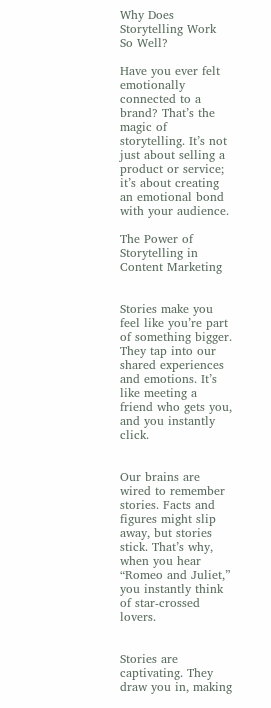Why Does Storytelling Work So Well?

Have you ever felt emotionally connected to a brand? That’s the magic of storytelling. It’s not just about selling a product or service; it’s about creating an emotional bond with your audience.

The Power of Storytelling in Content Marketing


Stories make you feel like you’re part of something bigger. They tap into our shared experiences and emotions. It’s like meeting a friend who gets you, and you instantly click.


Our brains are wired to remember stories. Facts and figures might slip away, but stories stick. That’s why, when you hear “Romeo and Juliet,” you instantly think of star-crossed lovers.


Stories are captivating. They draw you in, making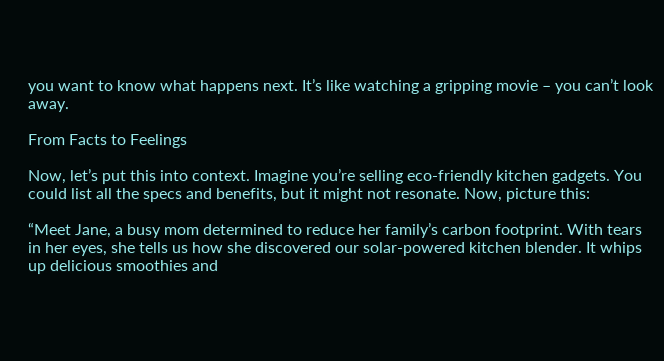you want to know what happens next. It’s like watching a gripping movie – you can’t look away.

From Facts to Feelings

Now, let’s put this into context. Imagine you’re selling eco-friendly kitchen gadgets. You could list all the specs and benefits, but it might not resonate. Now, picture this:

“Meet Jane, a busy mom determined to reduce her family’s carbon footprint. With tears in her eyes, she tells us how she discovered our solar-powered kitchen blender. It whips up delicious smoothies and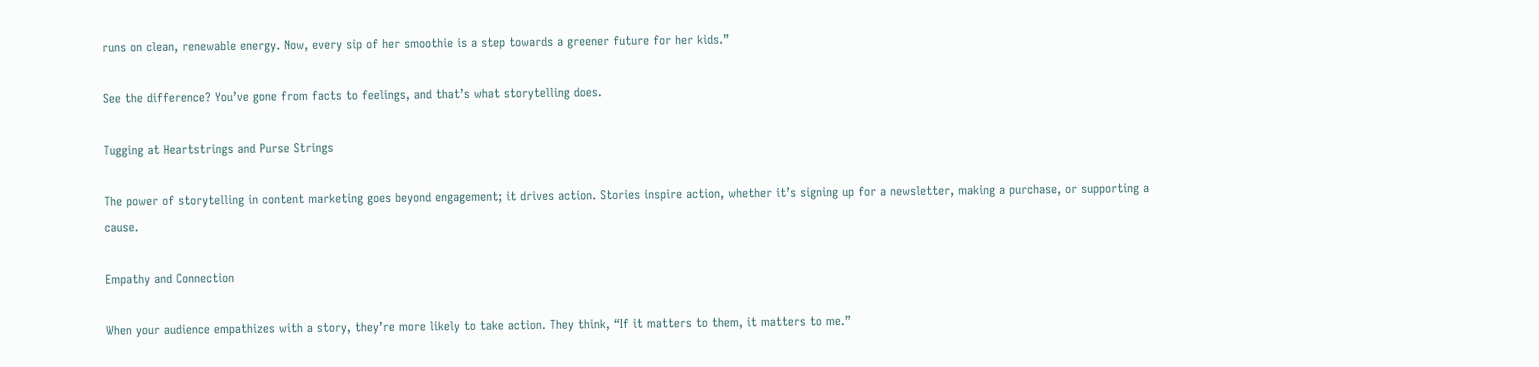runs on clean, renewable energy. Now, every sip of her smoothie is a step towards a greener future for her kids.”

See the difference? You’ve gone from facts to feelings, and that’s what storytelling does.

Tugging at Heartstrings and Purse Strings

The power of storytelling in content marketing goes beyond engagement; it drives action. Stories inspire action, whether it’s signing up for a newsletter, making a purchase, or supporting a cause.

Empathy and Connection

When your audience empathizes with a story, they’re more likely to take action. They think, “If it matters to them, it matters to me.”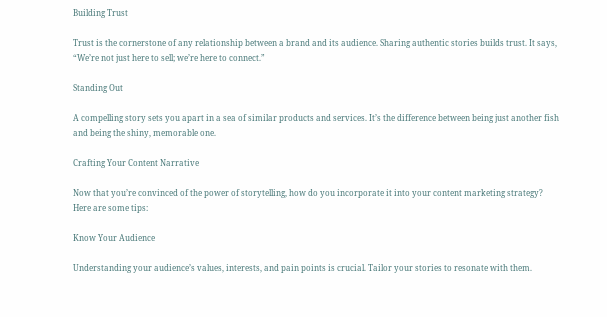Building Trust

Trust is the cornerstone of any relationship between a brand and its audience. Sharing authentic stories builds trust. It says, “We’re not just here to sell; we’re here to connect.”

Standing Out

A compelling story sets you apart in a sea of similar products and services. It’s the difference between being just another fish and being the shiny, memorable one.

Crafting Your Content Narrative

Now that you’re convinced of the power of storytelling, how do you incorporate it into your content marketing strategy? Here are some tips:

Know Your Audience

Understanding your audience’s values, interests, and pain points is crucial. Tailor your stories to resonate with them.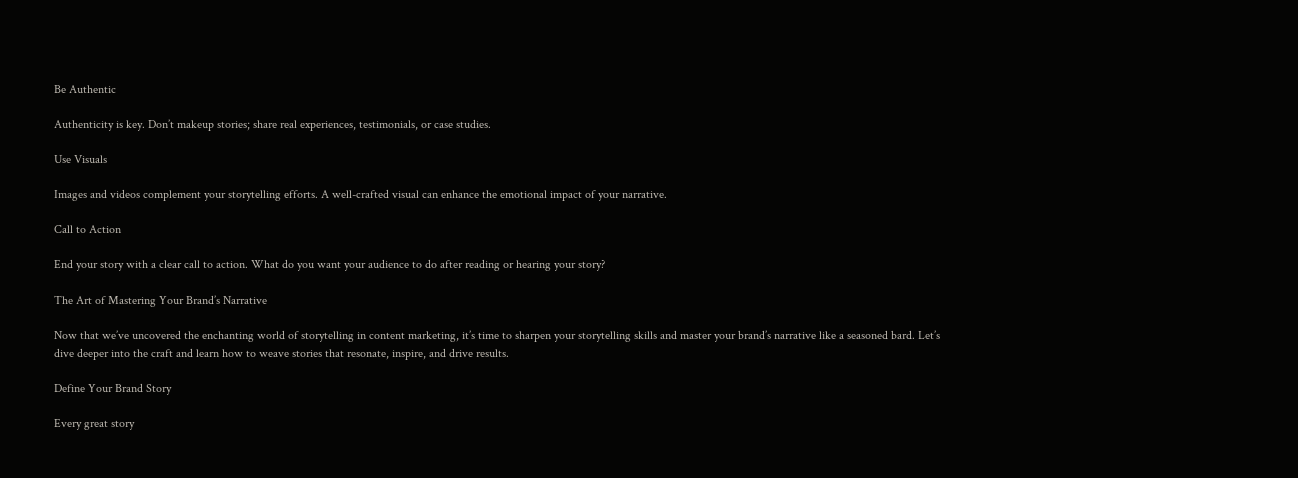Be Authentic

Authenticity is key. Don’t makeup stories; share real experiences, testimonials, or case studies.

Use Visuals

Images and videos complement your storytelling efforts. A well-crafted visual can enhance the emotional impact of your narrative.

Call to Action

End your story with a clear call to action. What do you want your audience to do after reading or hearing your story?

The Art of Mastering Your Brand’s Narrative

Now that we’ve uncovered the enchanting world of storytelling in content marketing, it’s time to sharpen your storytelling skills and master your brand’s narrative like a seasoned bard. Let’s dive deeper into the craft and learn how to weave stories that resonate, inspire, and drive results.

Define Your Brand Story

Every great story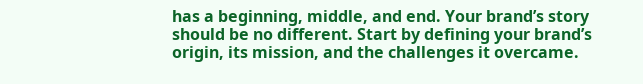has a beginning, middle, and end. Your brand’s story should be no different. Start by defining your brand’s origin, its mission, and the challenges it overcame.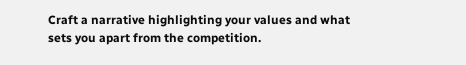Craft a narrative highlighting your values and what sets you apart from the competition.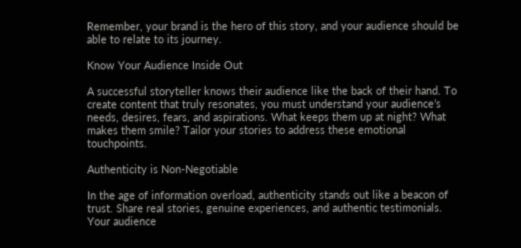Remember, your brand is the hero of this story, and your audience should be able to relate to its journey.

Know Your Audience Inside Out

A successful storyteller knows their audience like the back of their hand. To create content that truly resonates, you must understand your audience’s needs, desires, fears, and aspirations. What keeps them up at night? What makes them smile? Tailor your stories to address these emotional touchpoints.

Authenticity is Non-Negotiable

In the age of information overload, authenticity stands out like a beacon of trust. Share real stories, genuine experiences, and authentic testimonials. Your audience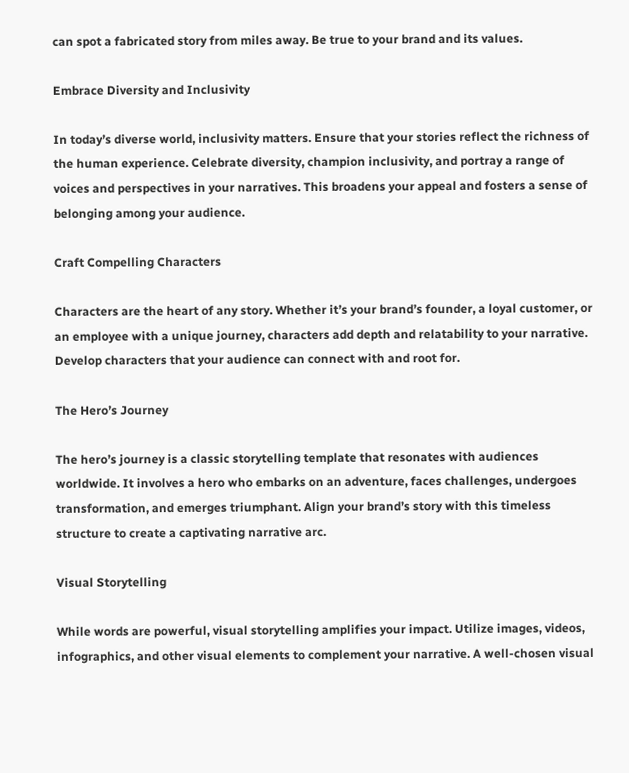can spot a fabricated story from miles away. Be true to your brand and its values.

Embrace Diversity and Inclusivity

In today’s diverse world, inclusivity matters. Ensure that your stories reflect the richness of the human experience. Celebrate diversity, champion inclusivity, and portray a range of voices and perspectives in your narratives. This broadens your appeal and fosters a sense of belonging among your audience.

Craft Compelling Characters

Characters are the heart of any story. Whether it’s your brand’s founder, a loyal customer, or an employee with a unique journey, characters add depth and relatability to your narrative. Develop characters that your audience can connect with and root for.

The Hero’s Journey

The hero’s journey is a classic storytelling template that resonates with audiences worldwide. It involves a hero who embarks on an adventure, faces challenges, undergoes transformation, and emerges triumphant. Align your brand’s story with this timeless structure to create a captivating narrative arc.

Visual Storytelling

While words are powerful, visual storytelling amplifies your impact. Utilize images, videos, infographics, and other visual elements to complement your narrative. A well-chosen visual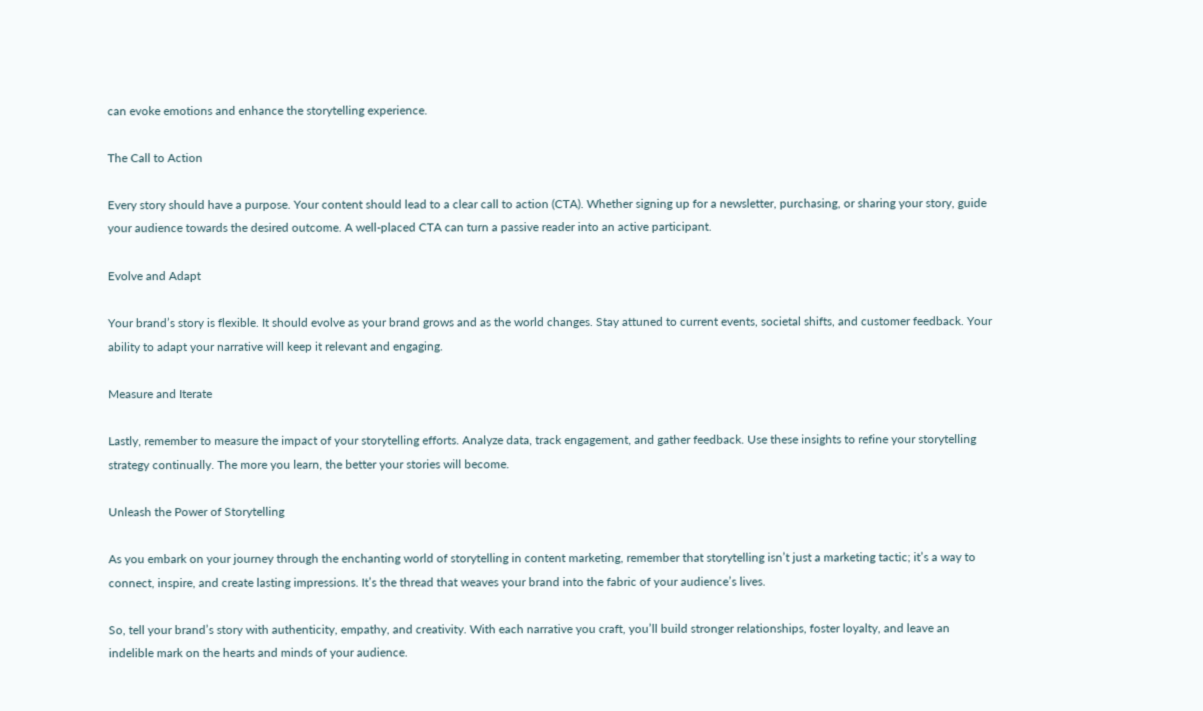can evoke emotions and enhance the storytelling experience.

The Call to Action

Every story should have a purpose. Your content should lead to a clear call to action (CTA). Whether signing up for a newsletter, purchasing, or sharing your story, guide your audience towards the desired outcome. A well-placed CTA can turn a passive reader into an active participant.

Evolve and Adapt

Your brand’s story is flexible. It should evolve as your brand grows and as the world changes. Stay attuned to current events, societal shifts, and customer feedback. Your ability to adapt your narrative will keep it relevant and engaging.

Measure and Iterate

Lastly, remember to measure the impact of your storytelling efforts. Analyze data, track engagement, and gather feedback. Use these insights to refine your storytelling strategy continually. The more you learn, the better your stories will become.

Unleash the Power of Storytelling

As you embark on your journey through the enchanting world of storytelling in content marketing, remember that storytelling isn’t just a marketing tactic; it’s a way to connect, inspire, and create lasting impressions. It’s the thread that weaves your brand into the fabric of your audience’s lives.

So, tell your brand’s story with authenticity, empathy, and creativity. With each narrative you craft, you’ll build stronger relationships, foster loyalty, and leave an indelible mark on the hearts and minds of your audience.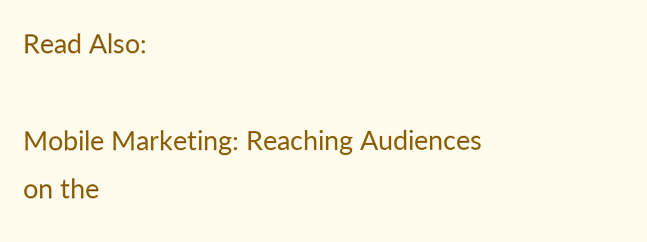Read Also:

Mobile Marketing: Reaching Audiences on the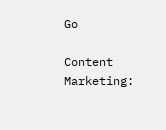Go

Content Marketing: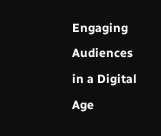Engaging Audiences in a Digital Age